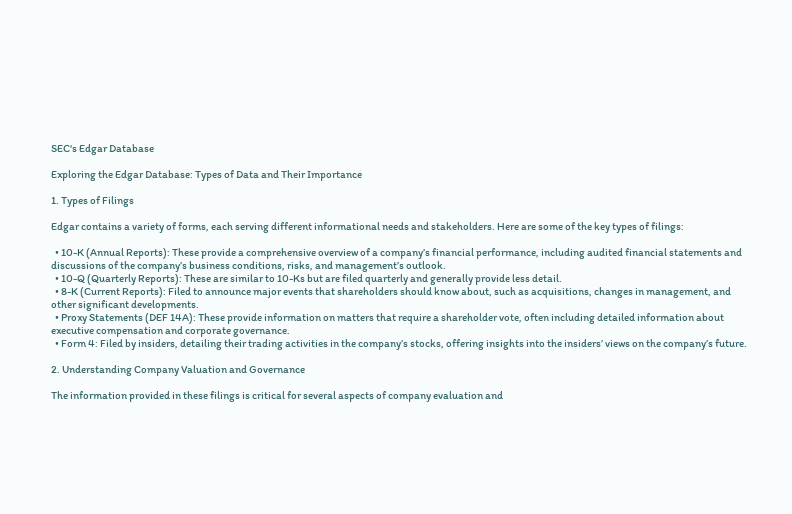SEC's Edgar Database

Exploring the Edgar Database: Types of Data and Their Importance

1. Types of Filings

Edgar contains a variety of forms, each serving different informational needs and stakeholders. Here are some of the key types of filings:

  • 10-K (Annual Reports): These provide a comprehensive overview of a company’s financial performance, including audited financial statements and discussions of the company’s business conditions, risks, and management’s outlook.
  • 10-Q (Quarterly Reports): These are similar to 10-Ks but are filed quarterly and generally provide less detail.
  • 8-K (Current Reports): Filed to announce major events that shareholders should know about, such as acquisitions, changes in management, and other significant developments.
  • Proxy Statements (DEF 14A): These provide information on matters that require a shareholder vote, often including detailed information about executive compensation and corporate governance.
  • Form 4: Filed by insiders, detailing their trading activities in the company’s stocks, offering insights into the insiders’ views on the company’s future.

2. Understanding Company Valuation and Governance

The information provided in these filings is critical for several aspects of company evaluation and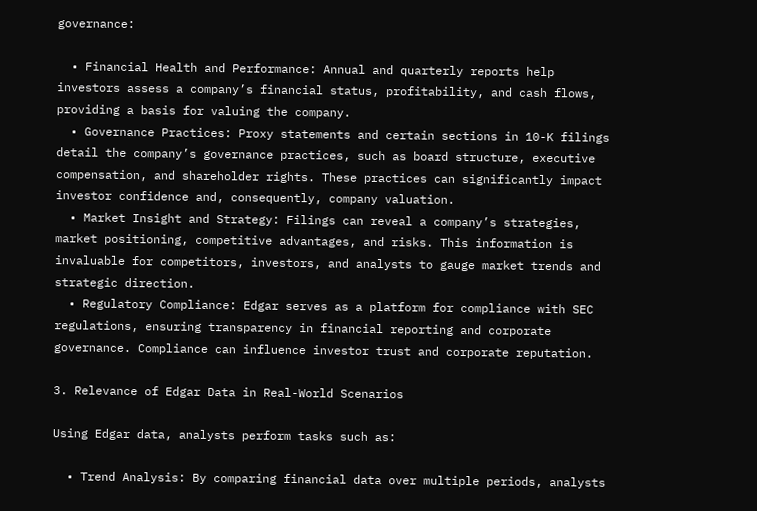governance:

  • Financial Health and Performance: Annual and quarterly reports help investors assess a company’s financial status, profitability, and cash flows, providing a basis for valuing the company.
  • Governance Practices: Proxy statements and certain sections in 10-K filings detail the company’s governance practices, such as board structure, executive compensation, and shareholder rights. These practices can significantly impact investor confidence and, consequently, company valuation.
  • Market Insight and Strategy: Filings can reveal a company’s strategies, market positioning, competitive advantages, and risks. This information is invaluable for competitors, investors, and analysts to gauge market trends and strategic direction.
  • Regulatory Compliance: Edgar serves as a platform for compliance with SEC regulations, ensuring transparency in financial reporting and corporate governance. Compliance can influence investor trust and corporate reputation.

3. Relevance of Edgar Data in Real-World Scenarios

Using Edgar data, analysts perform tasks such as:

  • Trend Analysis: By comparing financial data over multiple periods, analysts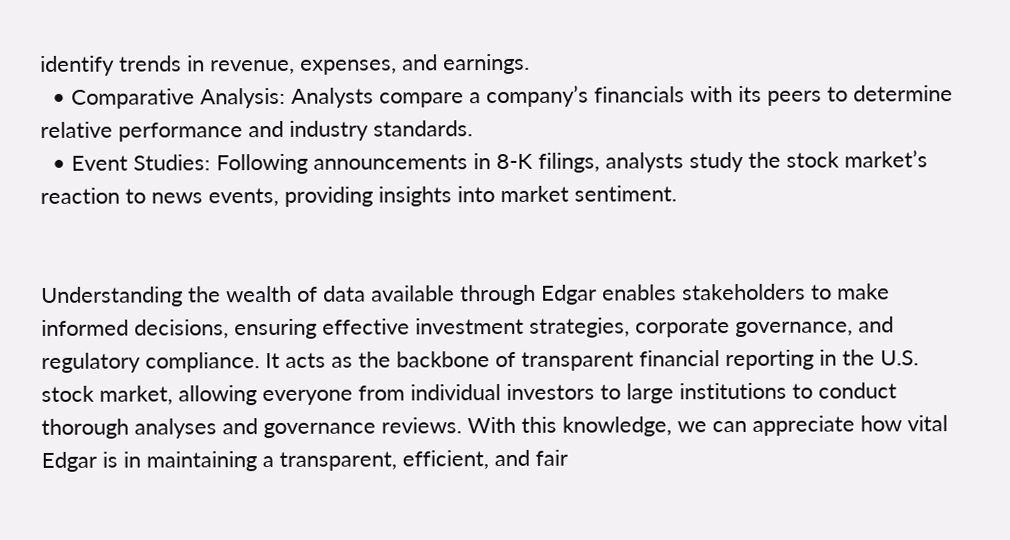identify trends in revenue, expenses, and earnings.
  • Comparative Analysis: Analysts compare a company’s financials with its peers to determine relative performance and industry standards.
  • Event Studies: Following announcements in 8-K filings, analysts study the stock market’s reaction to news events, providing insights into market sentiment.


Understanding the wealth of data available through Edgar enables stakeholders to make informed decisions, ensuring effective investment strategies, corporate governance, and regulatory compliance. It acts as the backbone of transparent financial reporting in the U.S. stock market, allowing everyone from individual investors to large institutions to conduct thorough analyses and governance reviews. With this knowledge, we can appreciate how vital Edgar is in maintaining a transparent, efficient, and fair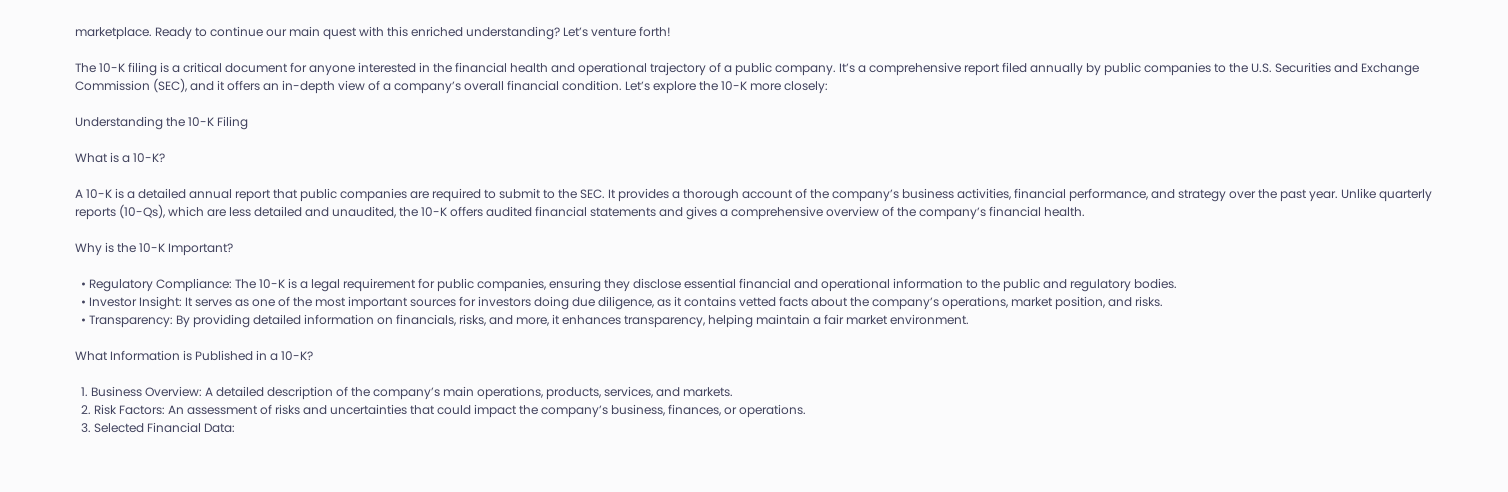marketplace. Ready to continue our main quest with this enriched understanding? Let’s venture forth!

The 10-K filing is a critical document for anyone interested in the financial health and operational trajectory of a public company. It’s a comprehensive report filed annually by public companies to the U.S. Securities and Exchange Commission (SEC), and it offers an in-depth view of a company’s overall financial condition. Let’s explore the 10-K more closely:

Understanding the 10-K Filing

What is a 10-K?

A 10-K is a detailed annual report that public companies are required to submit to the SEC. It provides a thorough account of the company’s business activities, financial performance, and strategy over the past year. Unlike quarterly reports (10-Qs), which are less detailed and unaudited, the 10-K offers audited financial statements and gives a comprehensive overview of the company’s financial health.

Why is the 10-K Important?

  • Regulatory Compliance: The 10-K is a legal requirement for public companies, ensuring they disclose essential financial and operational information to the public and regulatory bodies.
  • Investor Insight: It serves as one of the most important sources for investors doing due diligence, as it contains vetted facts about the company’s operations, market position, and risks.
  • Transparency: By providing detailed information on financials, risks, and more, it enhances transparency, helping maintain a fair market environment.

What Information is Published in a 10-K?

  1. Business Overview: A detailed description of the company’s main operations, products, services, and markets.
  2. Risk Factors: An assessment of risks and uncertainties that could impact the company’s business, finances, or operations.
  3. Selected Financial Data: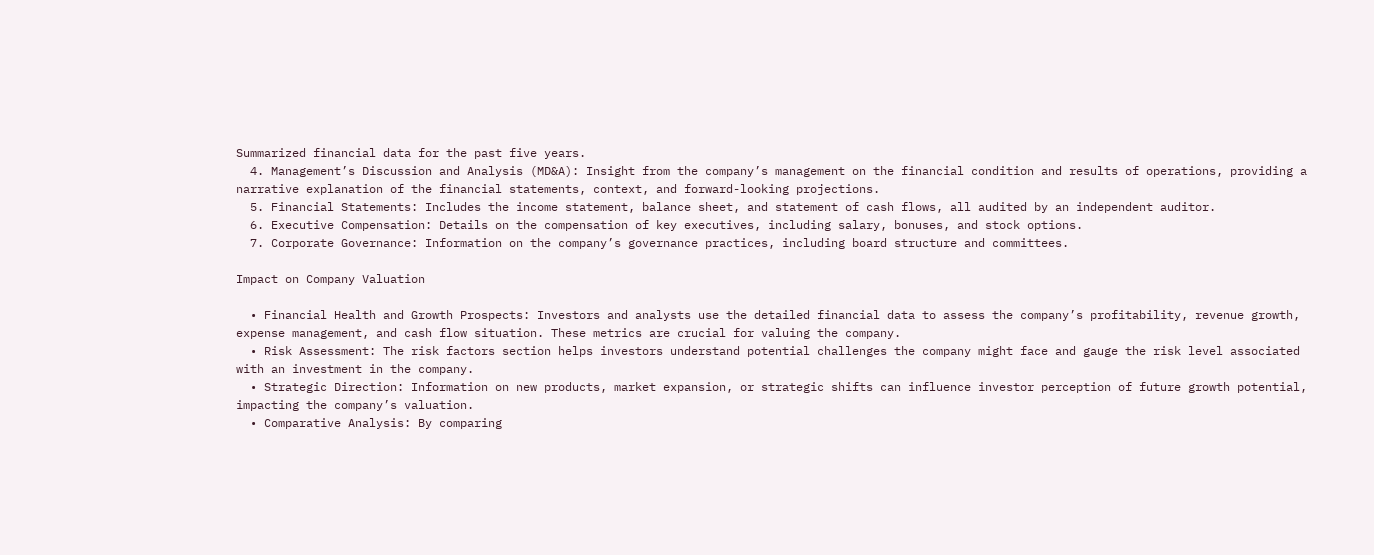Summarized financial data for the past five years.
  4. Management’s Discussion and Analysis (MD&A): Insight from the company’s management on the financial condition and results of operations, providing a narrative explanation of the financial statements, context, and forward-looking projections.
  5. Financial Statements: Includes the income statement, balance sheet, and statement of cash flows, all audited by an independent auditor.
  6. Executive Compensation: Details on the compensation of key executives, including salary, bonuses, and stock options.
  7. Corporate Governance: Information on the company’s governance practices, including board structure and committees.

Impact on Company Valuation

  • Financial Health and Growth Prospects: Investors and analysts use the detailed financial data to assess the company’s profitability, revenue growth, expense management, and cash flow situation. These metrics are crucial for valuing the company.
  • Risk Assessment: The risk factors section helps investors understand potential challenges the company might face and gauge the risk level associated with an investment in the company.
  • Strategic Direction: Information on new products, market expansion, or strategic shifts can influence investor perception of future growth potential, impacting the company’s valuation.
  • Comparative Analysis: By comparing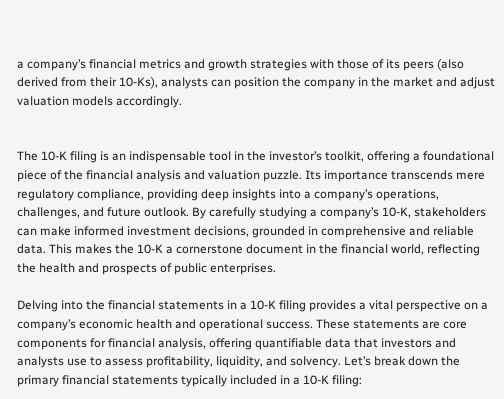a company’s financial metrics and growth strategies with those of its peers (also derived from their 10-Ks), analysts can position the company in the market and adjust valuation models accordingly.


The 10-K filing is an indispensable tool in the investor’s toolkit, offering a foundational piece of the financial analysis and valuation puzzle. Its importance transcends mere regulatory compliance, providing deep insights into a company’s operations, challenges, and future outlook. By carefully studying a company’s 10-K, stakeholders can make informed investment decisions, grounded in comprehensive and reliable data. This makes the 10-K a cornerstone document in the financial world, reflecting the health and prospects of public enterprises.

Delving into the financial statements in a 10-K filing provides a vital perspective on a company’s economic health and operational success. These statements are core components for financial analysis, offering quantifiable data that investors and analysts use to assess profitability, liquidity, and solvency. Let’s break down the primary financial statements typically included in a 10-K filing: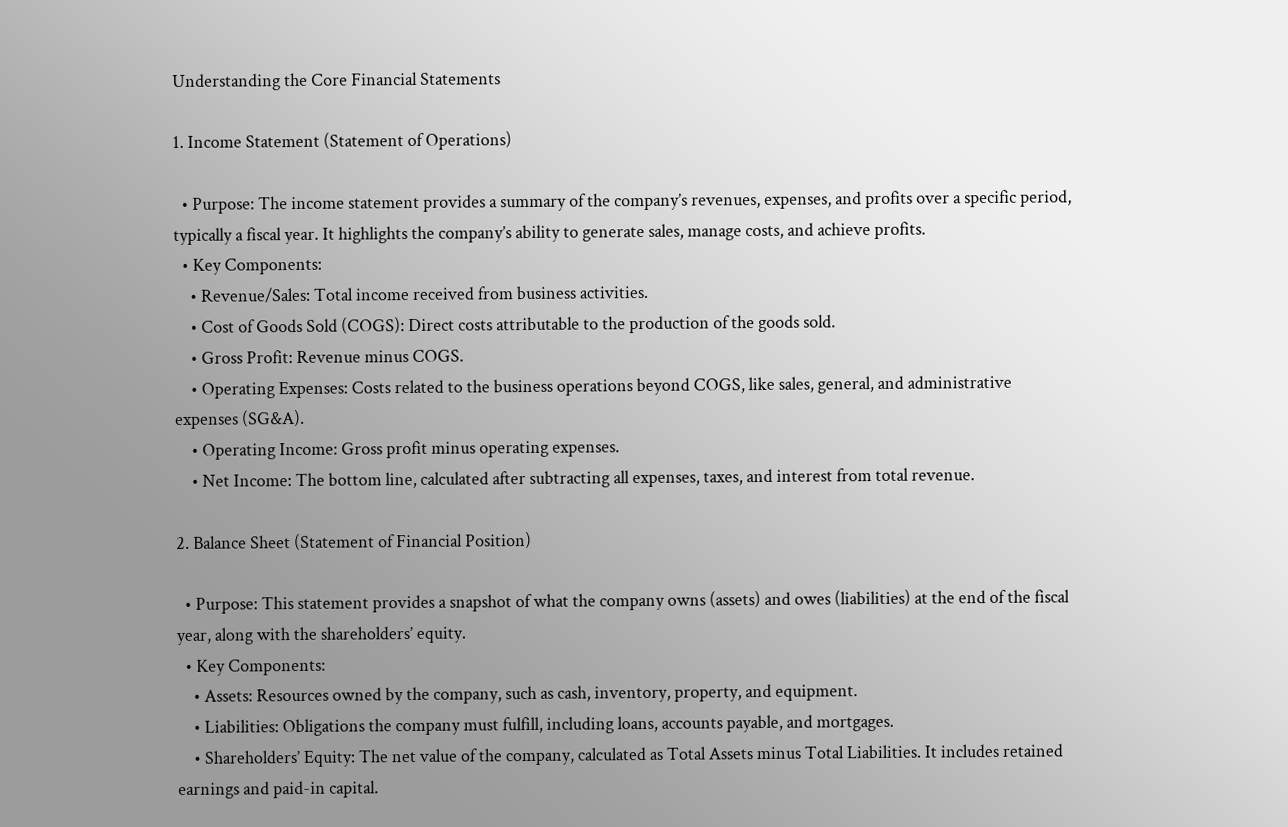Understanding the Core Financial Statements

1. Income Statement (Statement of Operations)

  • Purpose: The income statement provides a summary of the company’s revenues, expenses, and profits over a specific period, typically a fiscal year. It highlights the company’s ability to generate sales, manage costs, and achieve profits.
  • Key Components:
    • Revenue/Sales: Total income received from business activities.
    • Cost of Goods Sold (COGS): Direct costs attributable to the production of the goods sold.
    • Gross Profit: Revenue minus COGS.
    • Operating Expenses: Costs related to the business operations beyond COGS, like sales, general, and administrative expenses (SG&A).
    • Operating Income: Gross profit minus operating expenses.
    • Net Income: The bottom line, calculated after subtracting all expenses, taxes, and interest from total revenue.

2. Balance Sheet (Statement of Financial Position)

  • Purpose: This statement provides a snapshot of what the company owns (assets) and owes (liabilities) at the end of the fiscal year, along with the shareholders’ equity.
  • Key Components:
    • Assets: Resources owned by the company, such as cash, inventory, property, and equipment.
    • Liabilities: Obligations the company must fulfill, including loans, accounts payable, and mortgages.
    • Shareholders’ Equity: The net value of the company, calculated as Total Assets minus Total Liabilities. It includes retained earnings and paid-in capital.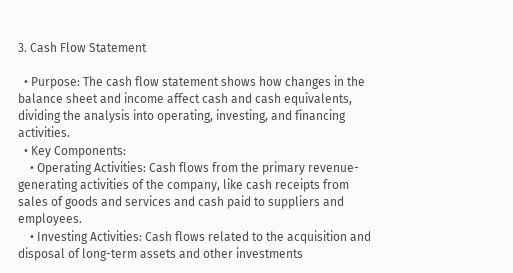3. Cash Flow Statement

  • Purpose: The cash flow statement shows how changes in the balance sheet and income affect cash and cash equivalents, dividing the analysis into operating, investing, and financing activities.
  • Key Components:
    • Operating Activities: Cash flows from the primary revenue-generating activities of the company, like cash receipts from sales of goods and services and cash paid to suppliers and employees.
    • Investing Activities: Cash flows related to the acquisition and disposal of long-term assets and other investments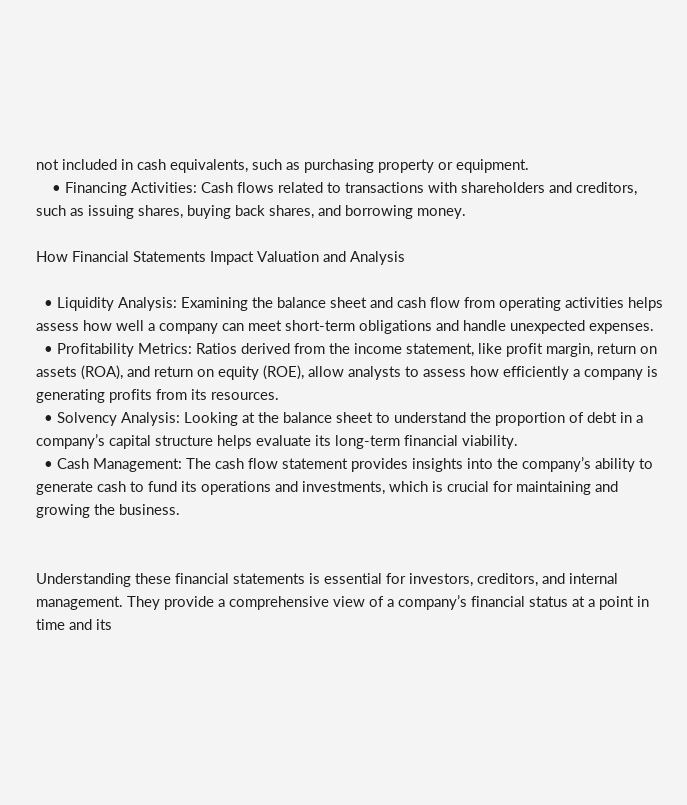not included in cash equivalents, such as purchasing property or equipment.
    • Financing Activities: Cash flows related to transactions with shareholders and creditors, such as issuing shares, buying back shares, and borrowing money.

How Financial Statements Impact Valuation and Analysis

  • Liquidity Analysis: Examining the balance sheet and cash flow from operating activities helps assess how well a company can meet short-term obligations and handle unexpected expenses.
  • Profitability Metrics: Ratios derived from the income statement, like profit margin, return on assets (ROA), and return on equity (ROE), allow analysts to assess how efficiently a company is generating profits from its resources.
  • Solvency Analysis: Looking at the balance sheet to understand the proportion of debt in a company’s capital structure helps evaluate its long-term financial viability.
  • Cash Management: The cash flow statement provides insights into the company’s ability to generate cash to fund its operations and investments, which is crucial for maintaining and growing the business.


Understanding these financial statements is essential for investors, creditors, and internal management. They provide a comprehensive view of a company’s financial status at a point in time and its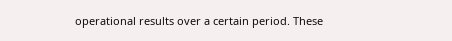operational results over a certain period. These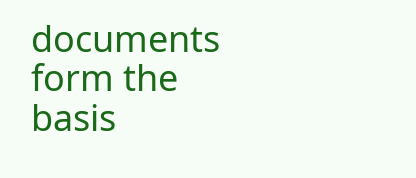documents form the basis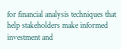for financial analysis techniques that help stakeholders make informed investment and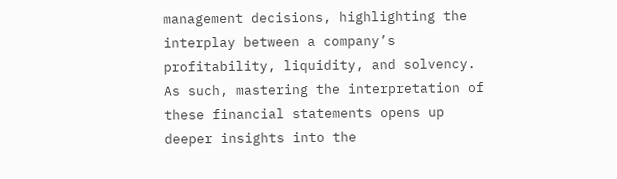management decisions, highlighting the interplay between a company’s profitability, liquidity, and solvency. As such, mastering the interpretation of these financial statements opens up deeper insights into the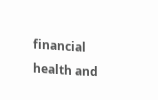financial health and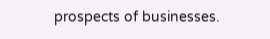prospects of businesses.